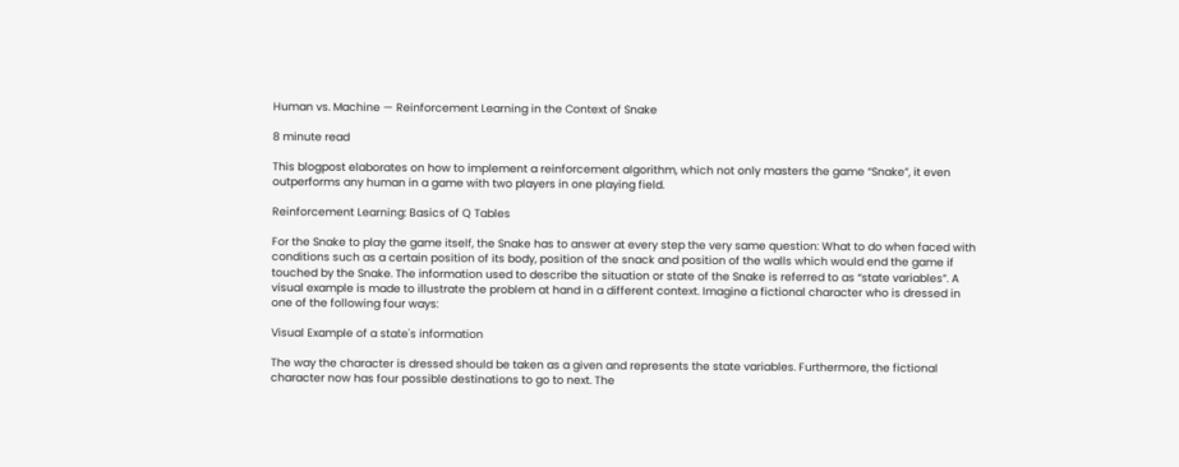Human vs. Machine — Reinforcement Learning in the Context of Snake

8 minute read

This blogpost elaborates on how to implement a reinforcement algorithm, which not only masters the game “Snake”, it even outperforms any human in a game with two players in one playing field.

Reinforcement Learning: Basics of Q Tables

For the Snake to play the game itself, the Snake has to answer at every step the very same question: What to do when faced with conditions such as a certain position of its body, position of the snack and position of the walls which would end the game if touched by the Snake. The information used to describe the situation or state of the Snake is referred to as “state variables”. A visual example is made to illustrate the problem at hand in a different context. Imagine a fictional character who is dressed in one of the following four ways:

Visual Example of a state's information

The way the character is dressed should be taken as a given and represents the state variables. Furthermore, the fictional character now has four possible destinations to go to next. The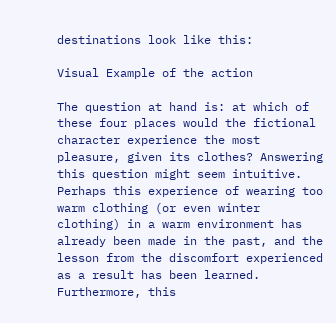destinations look like this:

Visual Example of the action

The question at hand is: at which of these four places would the fictional character experience the most pleasure, given its clothes? Answering this question might seem intuitive. Perhaps this experience of wearing too warm clothing (or even winter clothing) in a warm environment has already been made in the past, and the lesson from the discomfort experienced as a result has been learned. Furthermore, this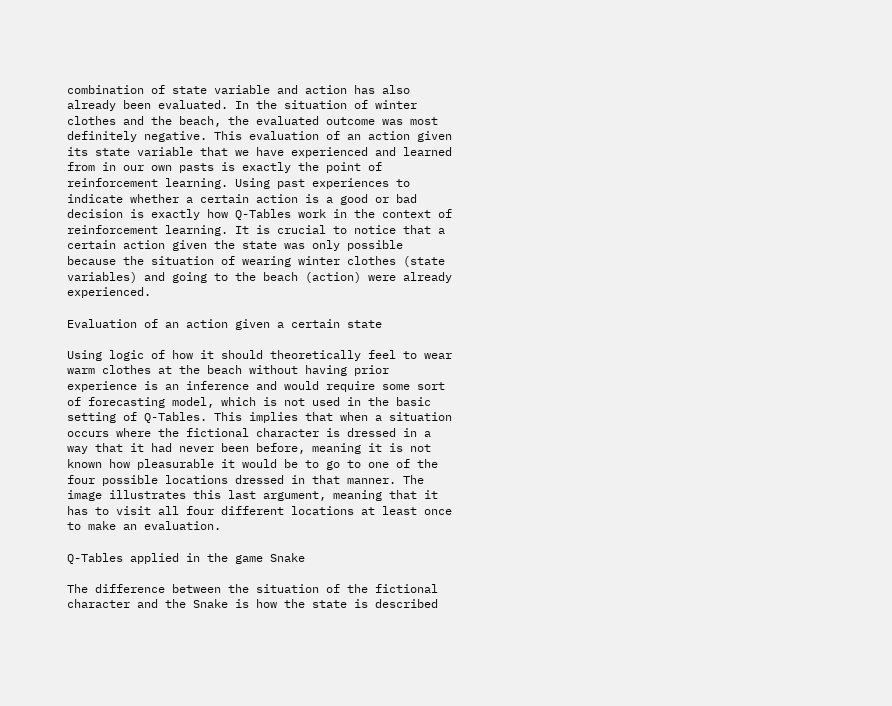combination of state variable and action has also already been evaluated. In the situation of winter clothes and the beach, the evaluated outcome was most definitely negative. This evaluation of an action given its state variable that we have experienced and learned from in our own pasts is exactly the point of reinforcement learning. Using past experiences to indicate whether a certain action is a good or bad decision is exactly how Q-Tables work in the context of reinforcement learning. It is crucial to notice that a certain action given the state was only possible because the situation of wearing winter clothes (state variables) and going to the beach (action) were already experienced.

Evaluation of an action given a certain state

Using logic of how it should theoretically feel to wear warm clothes at the beach without having prior experience is an inference and would require some sort of forecasting model, which is not used in the basic setting of Q-Tables. This implies that when a situation occurs where the fictional character is dressed in a way that it had never been before, meaning it is not known how pleasurable it would be to go to one of the four possible locations dressed in that manner. The image illustrates this last argument, meaning that it has to visit all four different locations at least once to make an evaluation.

Q-Tables applied in the game Snake

The difference between the situation of the fictional character and the Snake is how the state is described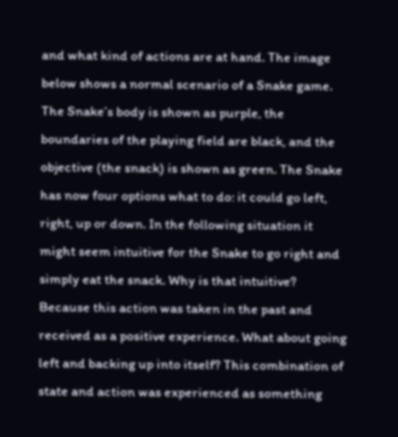and what kind of actions are at hand. The image below shows a normal scenario of a Snake game. The Snake’s body is shown as purple, the boundaries of the playing field are black, and the objective (the snack) is shown as green. The Snake has now four options what to do: it could go left, right, up or down. In the following situation it might seem intuitive for the Snake to go right and simply eat the snack. Why is that intuitive? Because this action was taken in the past and received as a positive experience. What about going left and backing up into itself? This combination of state and action was experienced as something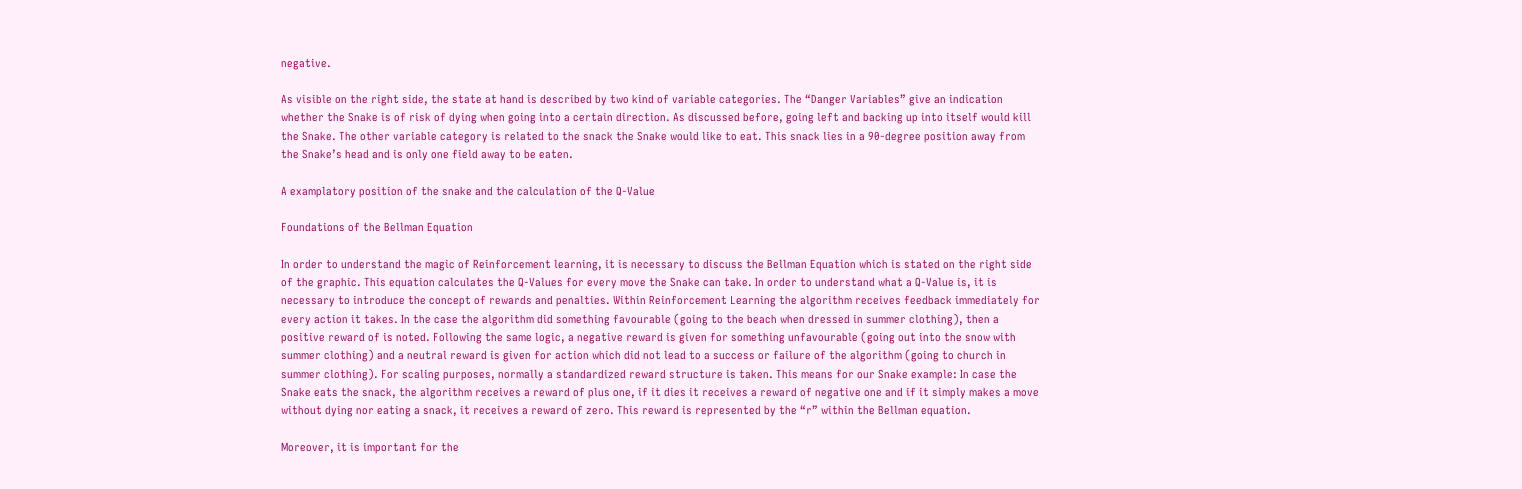negative.

As visible on the right side, the state at hand is described by two kind of variable categories. The “Danger Variables” give an indication whether the Snake is of risk of dying when going into a certain direction. As discussed before, going left and backing up into itself would kill the Snake. The other variable category is related to the snack the Snake would like to eat. This snack lies in a 90-degree position away from the Snake’s head and is only one field away to be eaten.

A examplatory position of the snake and the calculation of the Q-Value

Foundations of the Bellman Equation

In order to understand the magic of Reinforcement learning, it is necessary to discuss the Bellman Equation which is stated on the right side of the graphic. This equation calculates the Q-Values for every move the Snake can take. In order to understand what a Q-Value is, it is necessary to introduce the concept of rewards and penalties. Within Reinforcement Learning the algorithm receives feedback immediately for every action it takes. In the case the algorithm did something favourable (going to the beach when dressed in summer clothing), then a positive reward of is noted. Following the same logic, a negative reward is given for something unfavourable (going out into the snow with summer clothing) and a neutral reward is given for action which did not lead to a success or failure of the algorithm (going to church in summer clothing). For scaling purposes, normally a standardized reward structure is taken. This means for our Snake example: In case the Snake eats the snack, the algorithm receives a reward of plus one, if it dies it receives a reward of negative one and if it simply makes a move without dying nor eating a snack, it receives a reward of zero. This reward is represented by the “r” within the Bellman equation.

Moreover, it is important for the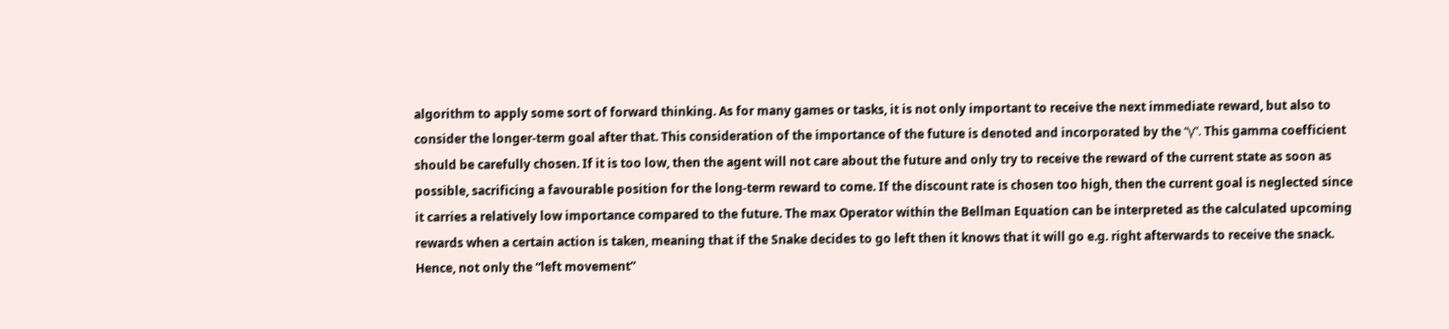algorithm to apply some sort of forward thinking. As for many games or tasks, it is not only important to receive the next immediate reward, but also to consider the longer-term goal after that. This consideration of the importance of the future is denoted and incorporated by the “γ”. This gamma coefficient should be carefully chosen. If it is too low, then the agent will not care about the future and only try to receive the reward of the current state as soon as possible, sacrificing a favourable position for the long-term reward to come. If the discount rate is chosen too high, then the current goal is neglected since it carries a relatively low importance compared to the future. The max Operator within the Bellman Equation can be interpreted as the calculated upcoming rewards when a certain action is taken, meaning that if the Snake decides to go left then it knows that it will go e.g. right afterwards to receive the snack. Hence, not only the “left movement”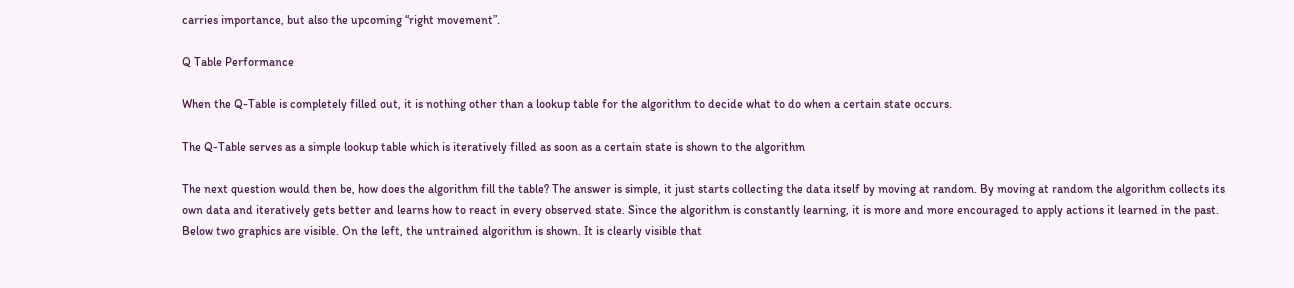carries importance, but also the upcoming “right movement”.

Q Table Performance

When the Q-Table is completely filled out, it is nothing other than a lookup table for the algorithm to decide what to do when a certain state occurs.

The Q-Table serves as a simple lookup table which is iteratively filled as soon as a certain state is shown to the algorithm

The next question would then be, how does the algorithm fill the table? The answer is simple, it just starts collecting the data itself by moving at random. By moving at random the algorithm collects its own data and iteratively gets better and learns how to react in every observed state. Since the algorithm is constantly learning, it is more and more encouraged to apply actions it learned in the past. Below two graphics are visible. On the left, the untrained algorithm is shown. It is clearly visible that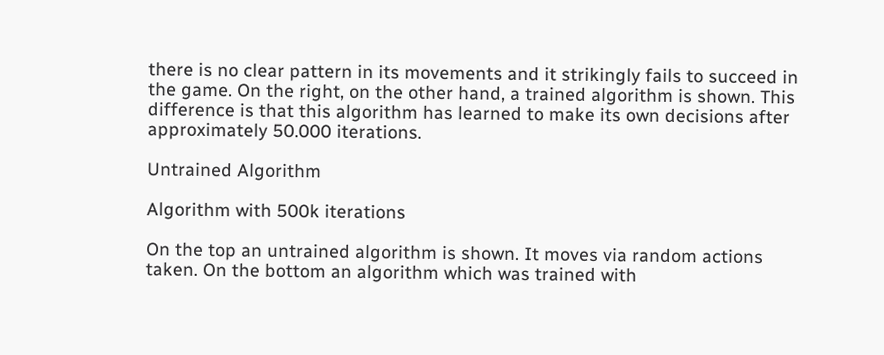there is no clear pattern in its movements and it strikingly fails to succeed in the game. On the right, on the other hand, a trained algorithm is shown. This difference is that this algorithm has learned to make its own decisions after approximately 50.000 iterations.

Untrained Algorithm

Algorithm with 500k iterations

On the top an untrained algorithm is shown. It moves via random actions taken. On the bottom an algorithm which was trained with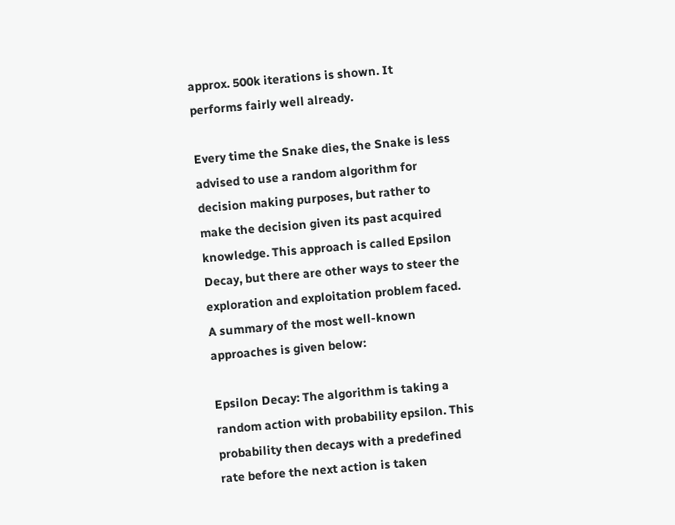approx. 500k iterations is shown. It performs fairly well already.

Every time the Snake dies, the Snake is less advised to use a random algorithm for decision making purposes, but rather to make the decision given its past acquired knowledge. This approach is called Epsilon Decay, but there are other ways to steer the exploration and exploitation problem faced. A summary of the most well-known approaches is given below:

Epsilon Decay: The algorithm is taking a random action with probability epsilon. This probability then decays with a predefined rate before the next action is taken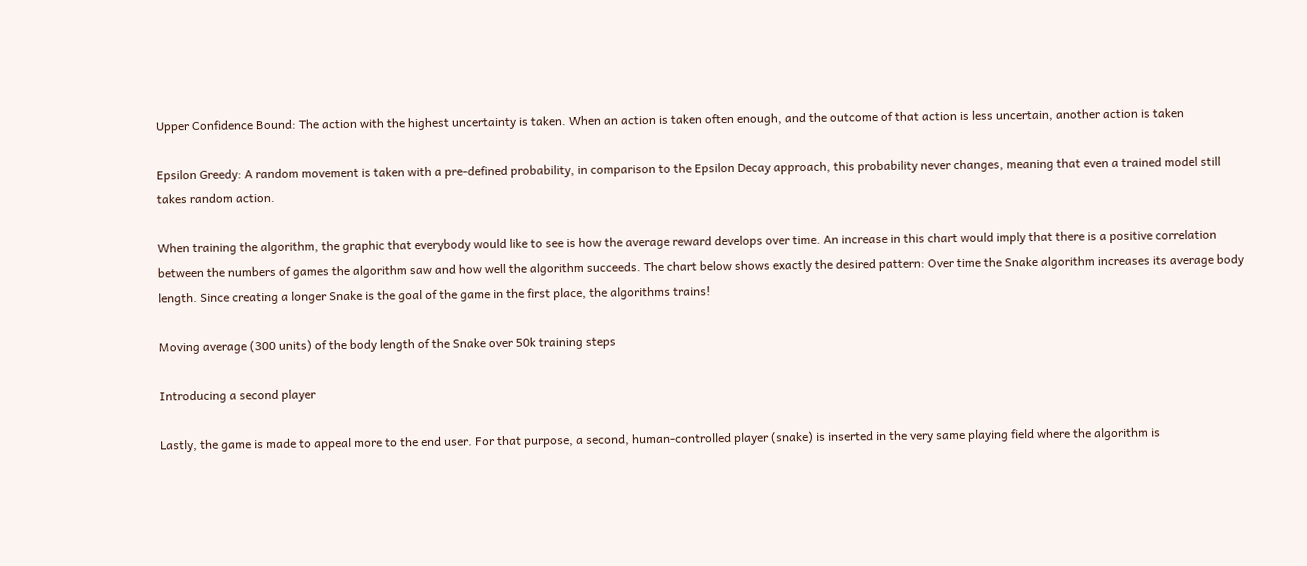Upper Confidence Bound: The action with the highest uncertainty is taken. When an action is taken often enough, and the outcome of that action is less uncertain, another action is taken

Epsilon Greedy: A random movement is taken with a pre-defined probability, in comparison to the Epsilon Decay approach, this probability never changes, meaning that even a trained model still takes random action.

When training the algorithm, the graphic that everybody would like to see is how the average reward develops over time. An increase in this chart would imply that there is a positive correlation between the numbers of games the algorithm saw and how well the algorithm succeeds. The chart below shows exactly the desired pattern: Over time the Snake algorithm increases its average body length. Since creating a longer Snake is the goal of the game in the first place, the algorithms trains!

Moving average (300 units) of the body length of the Snake over 50k training steps

Introducing a second player

Lastly, the game is made to appeal more to the end user. For that purpose, a second, human-controlled player (snake) is inserted in the very same playing field where the algorithm is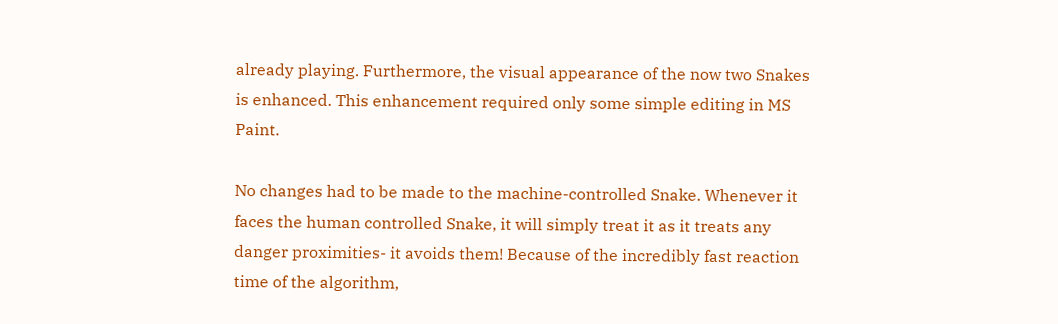already playing. Furthermore, the visual appearance of the now two Snakes is enhanced. This enhancement required only some simple editing in MS Paint.

No changes had to be made to the machine-controlled Snake. Whenever it faces the human controlled Snake, it will simply treat it as it treats any danger proximities- it avoids them! Because of the incredibly fast reaction time of the algorithm,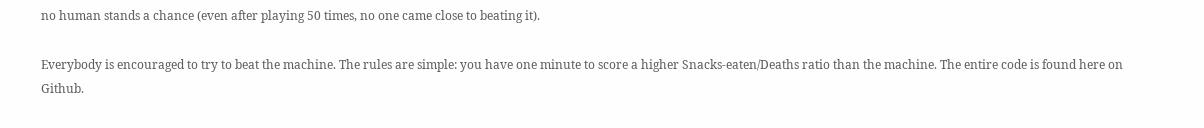no human stands a chance (even after playing 50 times, no one came close to beating it).

Everybody is encouraged to try to beat the machine. The rules are simple: you have one minute to score a higher Snacks-eaten/Deaths ratio than the machine. The entire code is found here on Github.